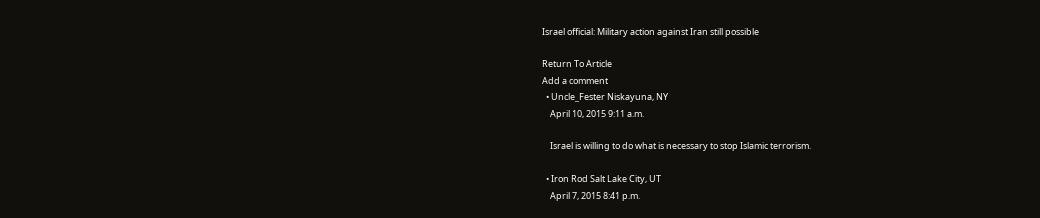Israel official: Military action against Iran still possible

Return To Article
Add a comment
  • Uncle_Fester Niskayuna, NY
    April 10, 2015 9:11 a.m.

    Israel is willing to do what is necessary to stop Islamic terrorism.

  • Iron Rod Salt Lake City, UT
    April 7, 2015 8:41 p.m.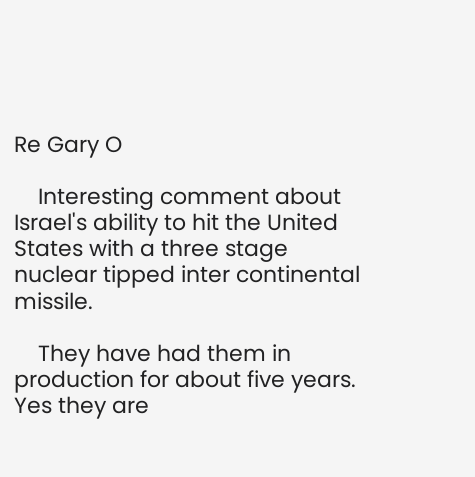Re Gary O

    Interesting comment about Israel's ability to hit the United States with a three stage nuclear tipped inter continental missile.

    They have had them in production for about five years. Yes they are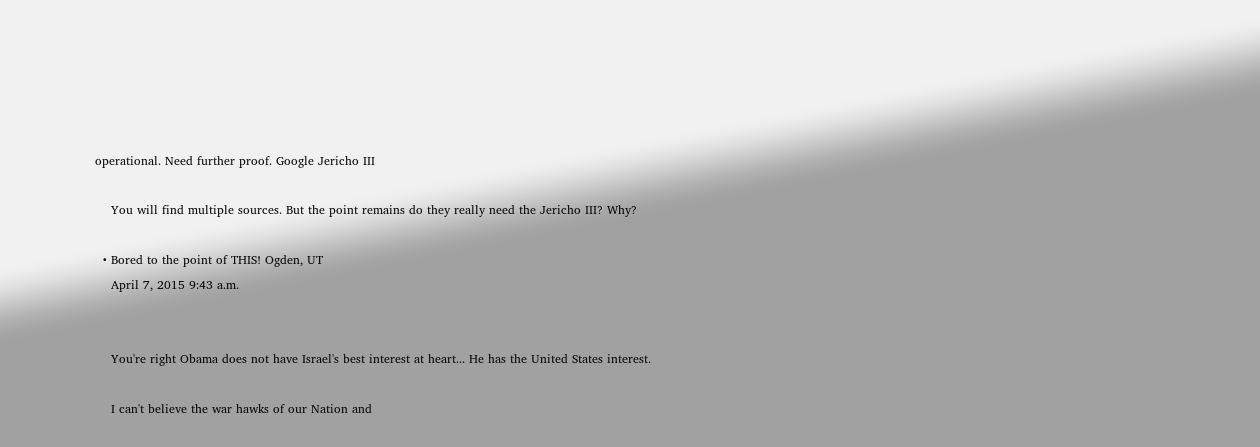operational. Need further proof. Google Jericho III

    You will find multiple sources. But the point remains do they really need the Jericho III? Why?

  • Bored to the point of THIS! Ogden, UT
    April 7, 2015 9:43 a.m.


    You're right Obama does not have Israel's best interest at heart... He has the United States interest.

    I can't believe the war hawks of our Nation and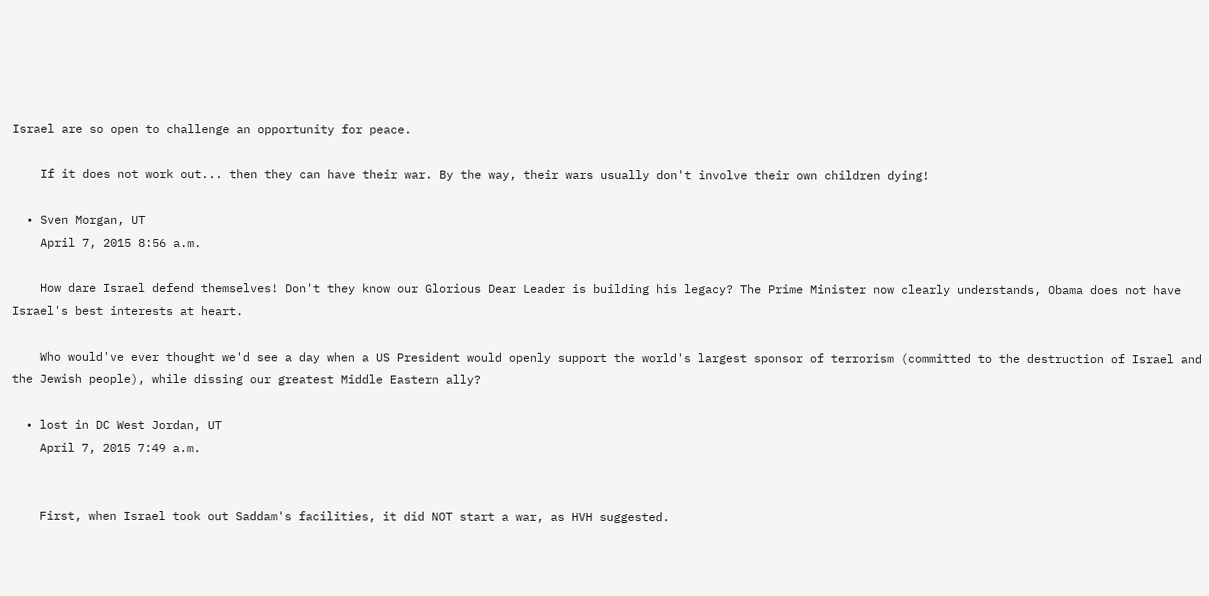Israel are so open to challenge an opportunity for peace.

    If it does not work out... then they can have their war. By the way, their wars usually don't involve their own children dying!

  • Sven Morgan, UT
    April 7, 2015 8:56 a.m.

    How dare Israel defend themselves! Don't they know our Glorious Dear Leader is building his legacy? The Prime Minister now clearly understands, Obama does not have Israel's best interests at heart.

    Who would've ever thought we'd see a day when a US President would openly support the world's largest sponsor of terrorism (committed to the destruction of Israel and the Jewish people), while dissing our greatest Middle Eastern ally?

  • lost in DC West Jordan, UT
    April 7, 2015 7:49 a.m.


    First, when Israel took out Saddam's facilities, it did NOT start a war, as HVH suggested.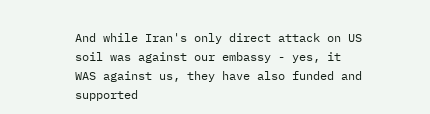And while Iran's only direct attack on US soil was against our embassy - yes, it WAS against us, they have also funded and supported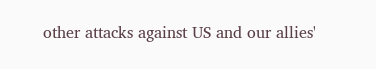other attacks against US and our allies'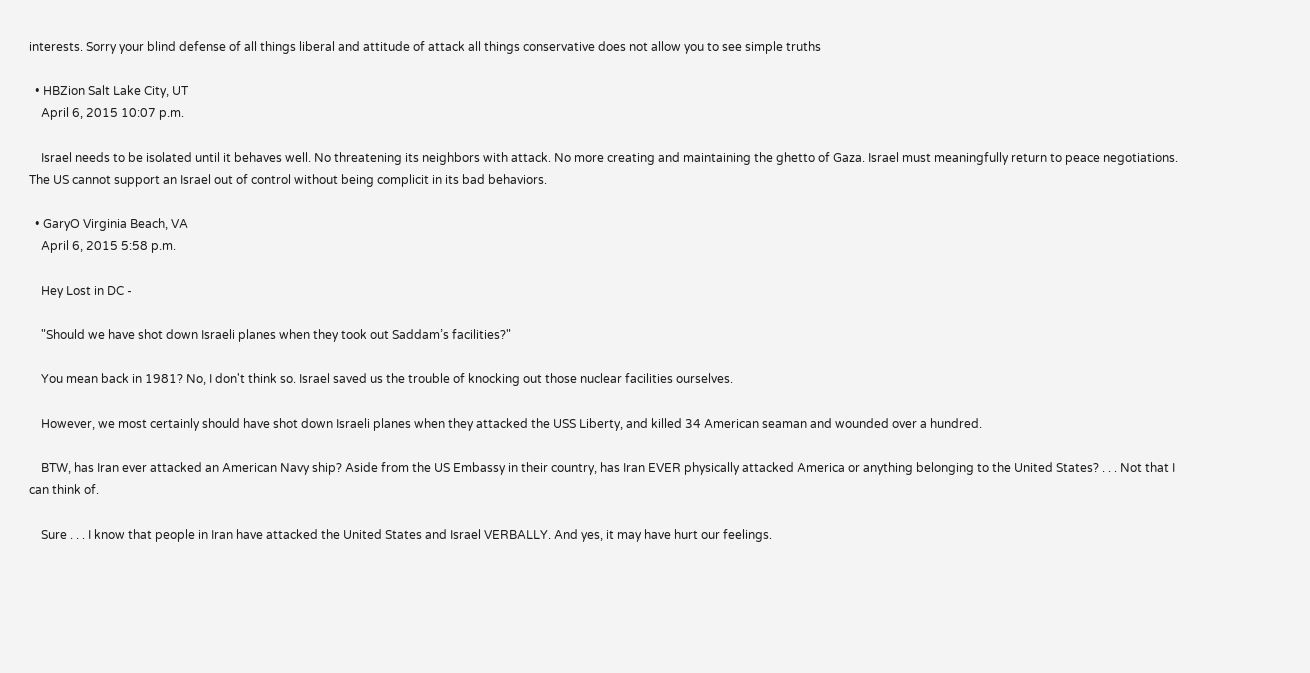interests. Sorry your blind defense of all things liberal and attitude of attack all things conservative does not allow you to see simple truths

  • HBZion Salt Lake City, UT
    April 6, 2015 10:07 p.m.

    Israel needs to be isolated until it behaves well. No threatening its neighbors with attack. No more creating and maintaining the ghetto of Gaza. Israel must meaningfully return to peace negotiations. The US cannot support an Israel out of control without being complicit in its bad behaviors.

  • GaryO Virginia Beach, VA
    April 6, 2015 5:58 p.m.

    Hey Lost in DC -

    "Should we have shot down Israeli planes when they took out Saddam’s facilities?"

    You mean back in 1981? No, I don't think so. Israel saved us the trouble of knocking out those nuclear facilities ourselves.

    However, we most certainly should have shot down Israeli planes when they attacked the USS Liberty, and killed 34 American seaman and wounded over a hundred.

    BTW, has Iran ever attacked an American Navy ship? Aside from the US Embassy in their country, has Iran EVER physically attacked America or anything belonging to the United States? . . . Not that I can think of.

    Sure . . . I know that people in Iran have attacked the United States and Israel VERBALLY. And yes, it may have hurt our feelings.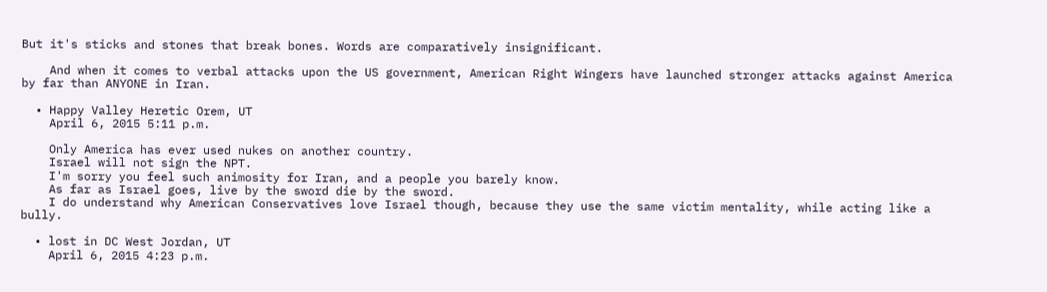But it's sticks and stones that break bones. Words are comparatively insignificant.

    And when it comes to verbal attacks upon the US government, American Right Wingers have launched stronger attacks against America by far than ANYONE in Iran.

  • Happy Valley Heretic Orem, UT
    April 6, 2015 5:11 p.m.

    Only America has ever used nukes on another country.
    Israel will not sign the NPT.
    I'm sorry you feel such animosity for Iran, and a people you barely know.
    As far as Israel goes, live by the sword die by the sword.
    I do understand why American Conservatives love Israel though, because they use the same victim mentality, while acting like a bully.

  • lost in DC West Jordan, UT
    April 6, 2015 4:23 p.m.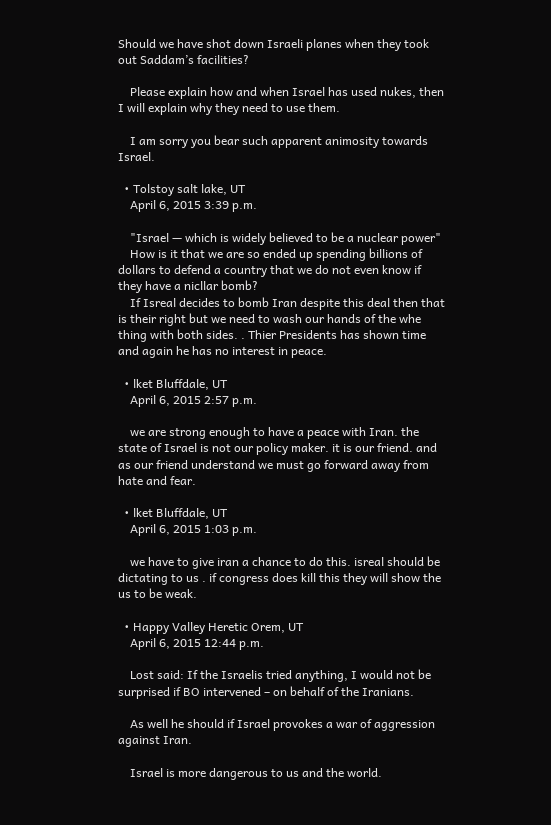Should we have shot down Israeli planes when they took out Saddam’s facilities?

    Please explain how and when Israel has used nukes, then I will explain why they need to use them.

    I am sorry you bear such apparent animosity towards Israel.

  • Tolstoy salt lake, UT
    April 6, 2015 3:39 p.m.

    "Israel — which is widely believed to be a nuclear power"
    How is it that we are so ended up spending billions of dollars to defend a country that we do not even know if they have a nicllar bomb?
    If Isreal decides to bomb Iran despite this deal then that is their right but we need to wash our hands of the whe thing with both sides. . Thier Presidents has shown time and again he has no interest in peace.

  • lket Bluffdale, UT
    April 6, 2015 2:57 p.m.

    we are strong enough to have a peace with Iran. the state of Israel is not our policy maker. it is our friend. and as our friend understand we must go forward away from hate and fear.

  • lket Bluffdale, UT
    April 6, 2015 1:03 p.m.

    we have to give iran a chance to do this. isreal should be dictating to us . if congress does kill this they will show the us to be weak.

  • Happy Valley Heretic Orem, UT
    April 6, 2015 12:44 p.m.

    Lost said: If the Israelis tried anything, I would not be surprised if BO intervened – on behalf of the Iranians.

    As well he should if Israel provokes a war of aggression against Iran.

    Israel is more dangerous to us and the world.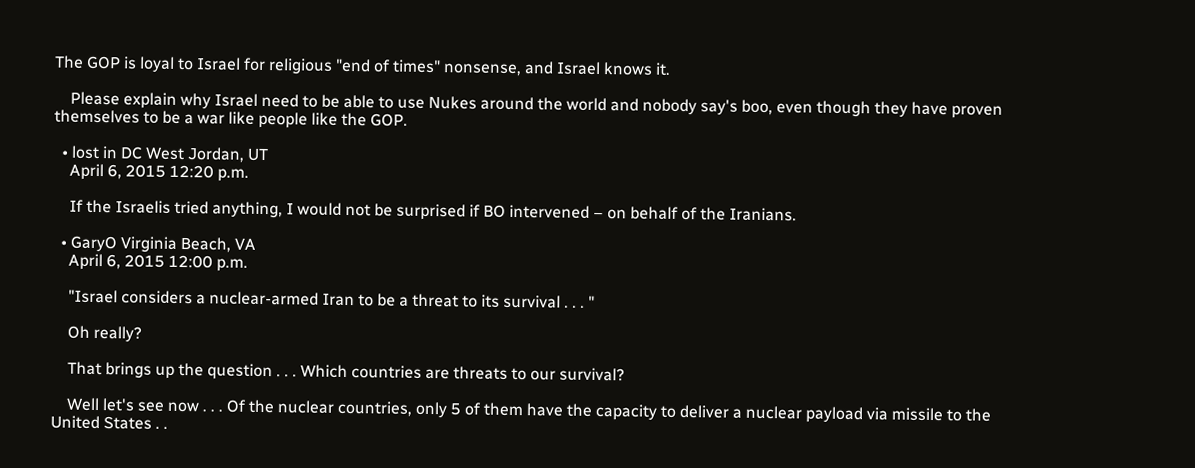The GOP is loyal to Israel for religious "end of times" nonsense, and Israel knows it.

    Please explain why Israel need to be able to use Nukes around the world and nobody say's boo, even though they have proven themselves to be a war like people like the GOP.

  • lost in DC West Jordan, UT
    April 6, 2015 12:20 p.m.

    If the Israelis tried anything, I would not be surprised if BO intervened – on behalf of the Iranians.

  • GaryO Virginia Beach, VA
    April 6, 2015 12:00 p.m.

    "Israel considers a nuclear-armed Iran to be a threat to its survival . . . "

    Oh really?

    That brings up the question . . . Which countries are threats to our survival?

    Well let's see now . . . Of the nuclear countries, only 5 of them have the capacity to deliver a nuclear payload via missile to the United States . .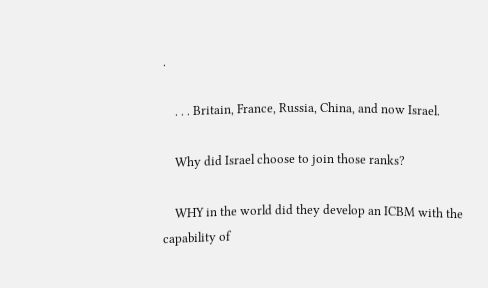.

    . . . Britain, France, Russia, China, and now Israel.

    Why did Israel choose to join those ranks?

    WHY in the world did they develop an ICBM with the capability of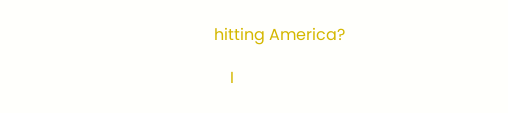hitting America?

    I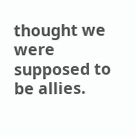thought we were supposed to be allies.